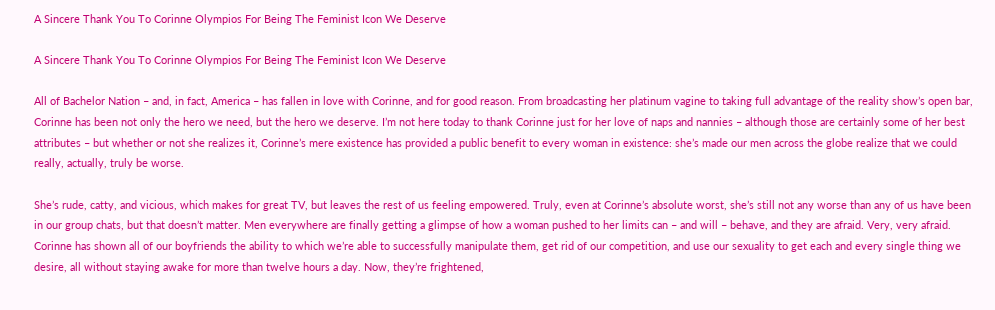A Sincere Thank You To Corinne Olympios For Being The Feminist Icon We Deserve

A Sincere Thank You To Corinne Olympios For Being The Feminist Icon We Deserve

All of Bachelor Nation – and, in fact, America – has fallen in love with Corinne, and for good reason. From broadcasting her platinum vagine to taking full advantage of the reality show’s open bar, Corinne has been not only the hero we need, but the hero we deserve. I’m not here today to thank Corinne just for her love of naps and nannies – although those are certainly some of her best attributes – but whether or not she realizes it, Corinne’s mere existence has provided a public benefit to every woman in existence: she’s made our men across the globe realize that we could really, actually, truly be worse.

She’s rude, catty, and vicious, which makes for great TV, but leaves the rest of us feeling empowered. Truly, even at Corinne’s absolute worst, she’s still not any worse than any of us have been in our group chats, but that doesn’t matter. Men everywhere are finally getting a glimpse of how a woman pushed to her limits can – and will – behave, and they are afraid. Very, very afraid. Corinne has shown all of our boyfriends the ability to which we’re able to successfully manipulate them, get rid of our competition, and use our sexuality to get each and every single thing we desire, all without staying awake for more than twelve hours a day. Now, they’re frightened,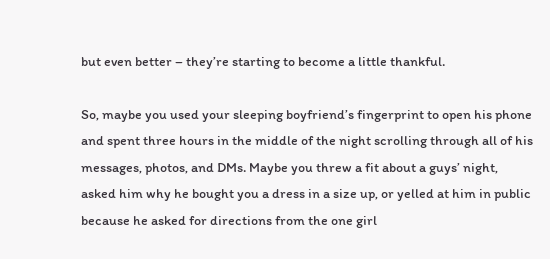but even better – they’re starting to become a little thankful.

So, maybe you used your sleeping boyfriend’s fingerprint to open his phone and spent three hours in the middle of the night scrolling through all of his messages, photos, and DMs. Maybe you threw a fit about a guys’ night, asked him why he bought you a dress in a size up, or yelled at him in public because he asked for directions from the one girl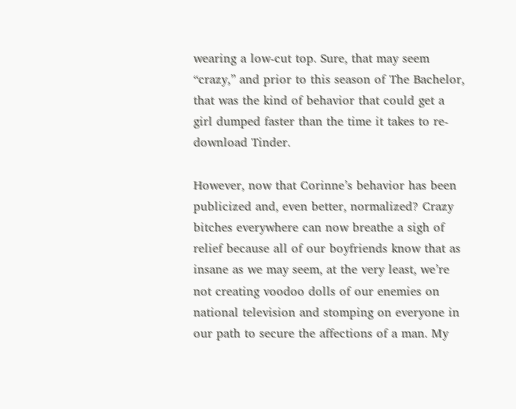wearing a low-cut top. Sure, that may seem “crazy,” and prior to this season of The Bachelor, that was the kind of behavior that could get a girl dumped faster than the time it takes to re-download Tinder.

However, now that Corinne’s behavior has been publicized and, even better, normalized? Crazy bitches everywhere can now breathe a sigh of relief because all of our boyfriends know that as insane as we may seem, at the very least, we’re not creating voodoo dolls of our enemies on national television and stomping on everyone in our path to secure the affections of a man. My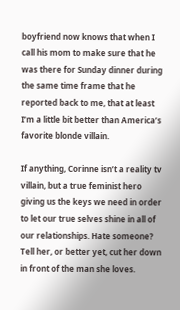boyfriend now knows that when I call his mom to make sure that he was there for Sunday dinner during the same time frame that he reported back to me, that at least I’m a little bit better than America’s favorite blonde villain.

If anything, Corinne isn’t a reality tv villain, but a true feminist hero giving us the keys we need in order to let our true selves shine in all of our relationships. Hate someone? Tell her, or better yet, cut her down in front of the man she loves.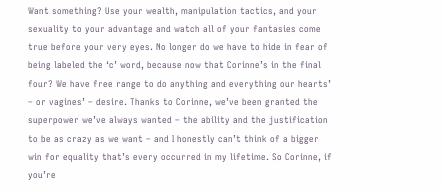Want something? Use your wealth, manipulation tactics, and your sexuality to your advantage and watch all of your fantasies come true before your very eyes. No longer do we have to hide in fear of being labeled the ‘c’ word, because now that Corinne’s in the final four? We have free range to do anything and everything our hearts’ – or vagines’ – desire. Thanks to Corinne, we’ve been granted the superpower we’ve always wanted – the ability and the justification to be as crazy as we want – and I honestly can’t think of a bigger win for equality that’s every occurred in my lifetime. So Corinne, if you’re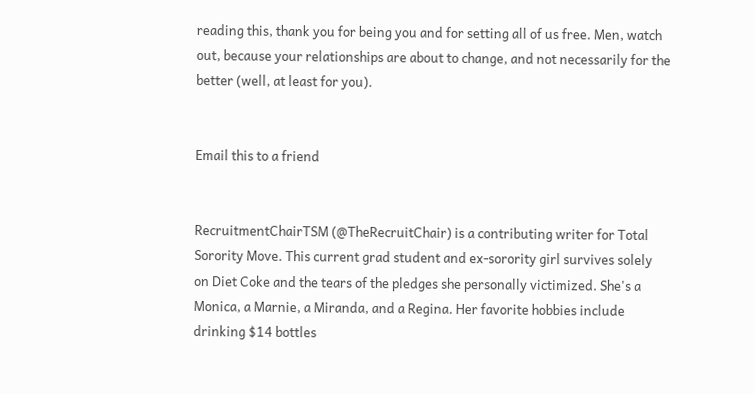reading this, thank you for being you and for setting all of us free. Men, watch out, because your relationships are about to change, and not necessarily for the better (well, at least for you).


Email this to a friend


RecruitmentChairTSM (@TheRecruitChair) is a contributing writer for Total Sorority Move. This current grad student and ex-sorority girl survives solely on Diet Coke and the tears of the pledges she personally victimized. She's a Monica, a Marnie, a Miranda, and a Regina. Her favorite hobbies include drinking $14 bottles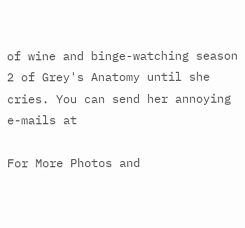of wine and binge-watching season 2 of Grey's Anatomy until she cries. You can send her annoying e-mails at

For More Photos and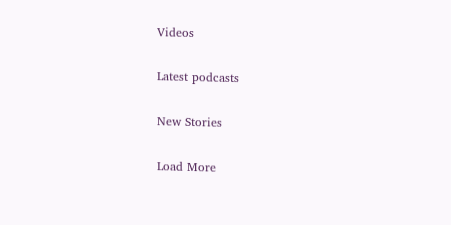Videos

Latest podcasts

New Stories

Load More